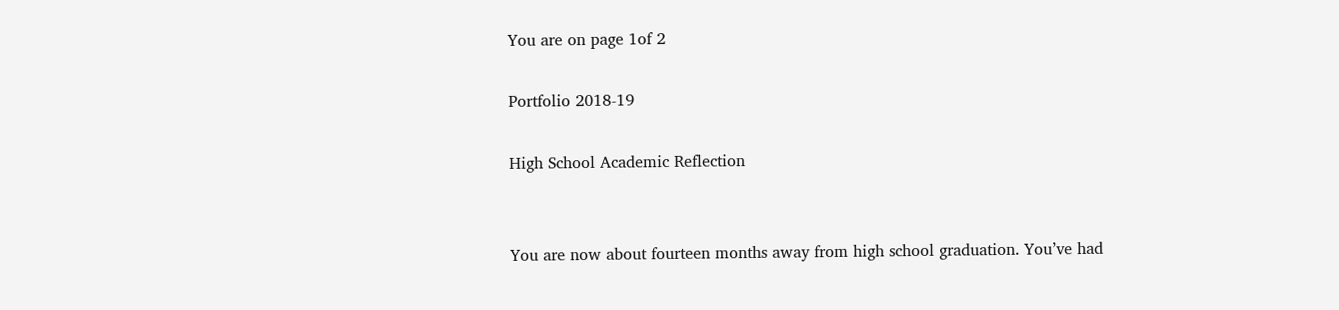You are on page 1of 2

Portfolio 2018-19

High School Academic Reflection


You are now about fourteen months away from high school graduation. You’ve had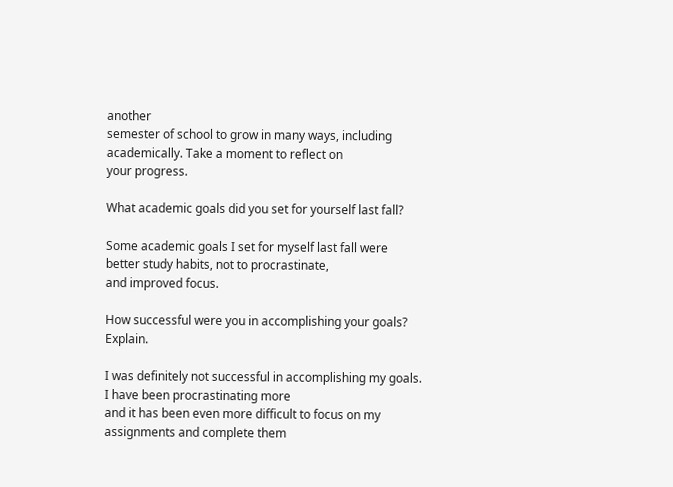another
semester of school to grow in many ways, including academically. Take a moment to reflect on
your progress.

What academic goals did you set for yourself last fall?

Some academic goals I set for myself last fall were better study habits, not to procrastinate,
and improved focus.

How successful were you in accomplishing your goals? Explain.

I was definitely not successful in accomplishing my goals. I have been procrastinating more
and it has been even more difficult to focus on my assignments and complete them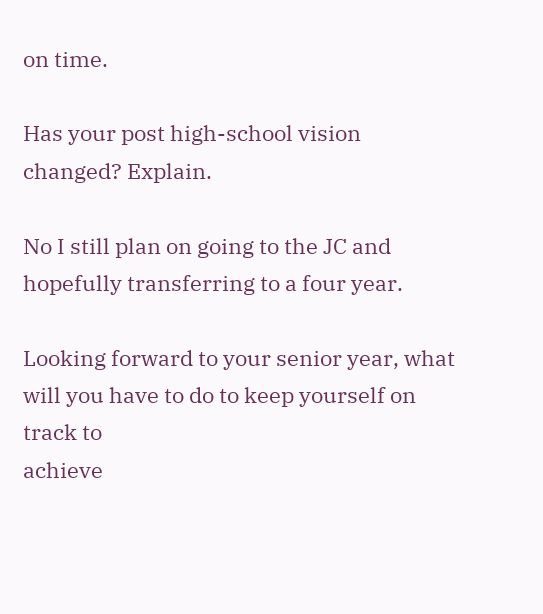on time.

Has your post high-school vision changed? Explain.

No I still plan on going to the JC and hopefully transferring to a four year.

Looking forward to your senior year, what will you have to do to keep yourself on track to
achieve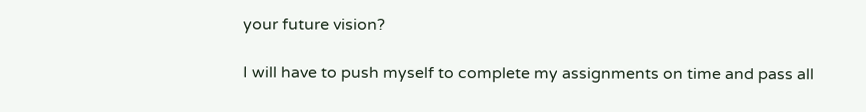your future vision?

I will have to push myself to complete my assignments on time and pass all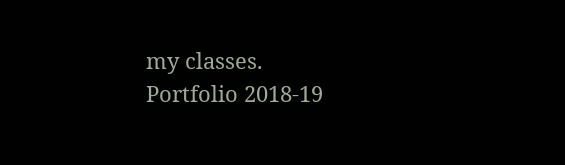my classes.
Portfolio 2018-19